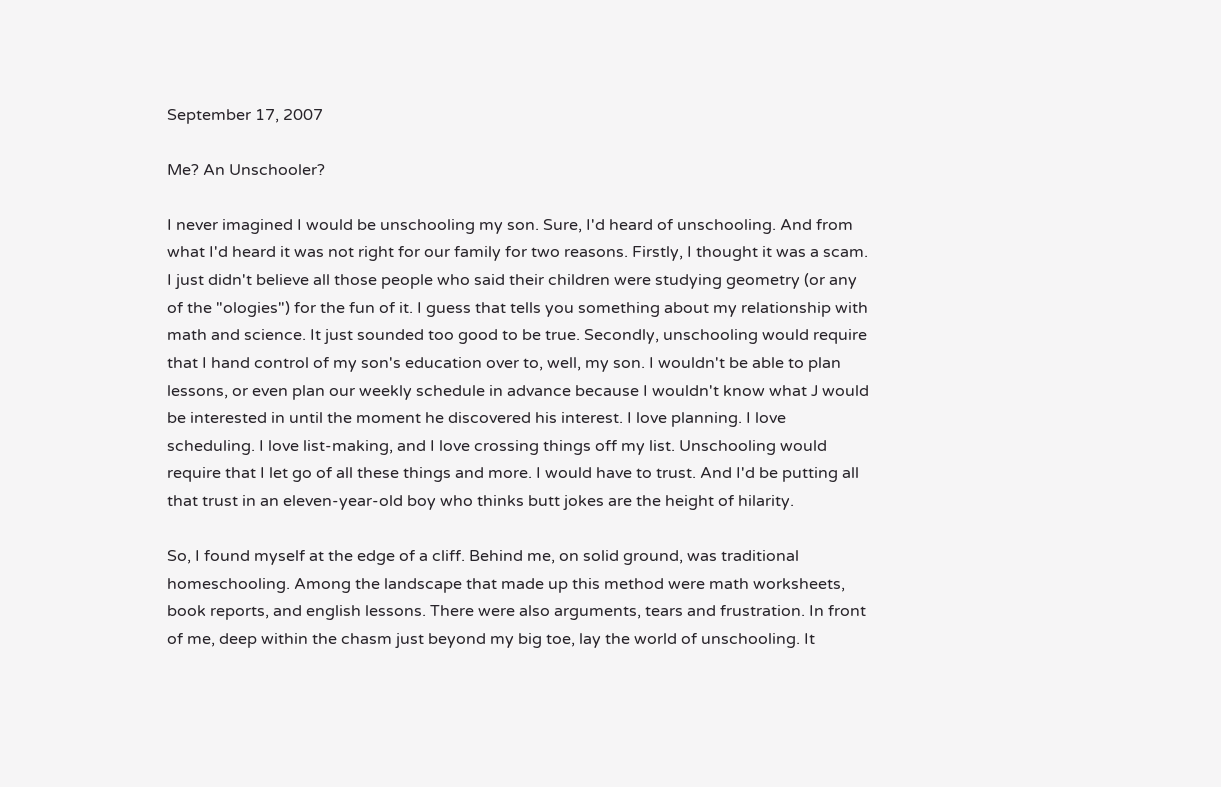September 17, 2007

Me? An Unschooler?

I never imagined I would be unschooling my son. Sure, I'd heard of unschooling. And from what I'd heard it was not right for our family for two reasons. Firstly, I thought it was a scam. I just didn't believe all those people who said their children were studying geometry (or any of the "ologies") for the fun of it. I guess that tells you something about my relationship with math and science. It just sounded too good to be true. Secondly, unschooling would require that I hand control of my son's education over to, well, my son. I wouldn't be able to plan lessons, or even plan our weekly schedule in advance because I wouldn't know what J would be interested in until the moment he discovered his interest. I love planning. I love scheduling. I love list-making, and I love crossing things off my list. Unschooling would require that I let go of all these things and more. I would have to trust. And I'd be putting all that trust in an eleven-year-old boy who thinks butt jokes are the height of hilarity.

So, I found myself at the edge of a cliff. Behind me, on solid ground, was traditional homeschooling. Among the landscape that made up this method were math worksheets, book reports, and english lessons. There were also arguments, tears and frustration. In front of me, deep within the chasm just beyond my big toe, lay the world of unschooling. It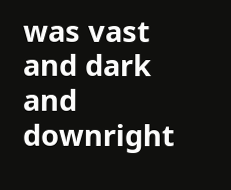was vast and dark and downright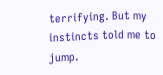terrifying. But my instincts told me to jump.